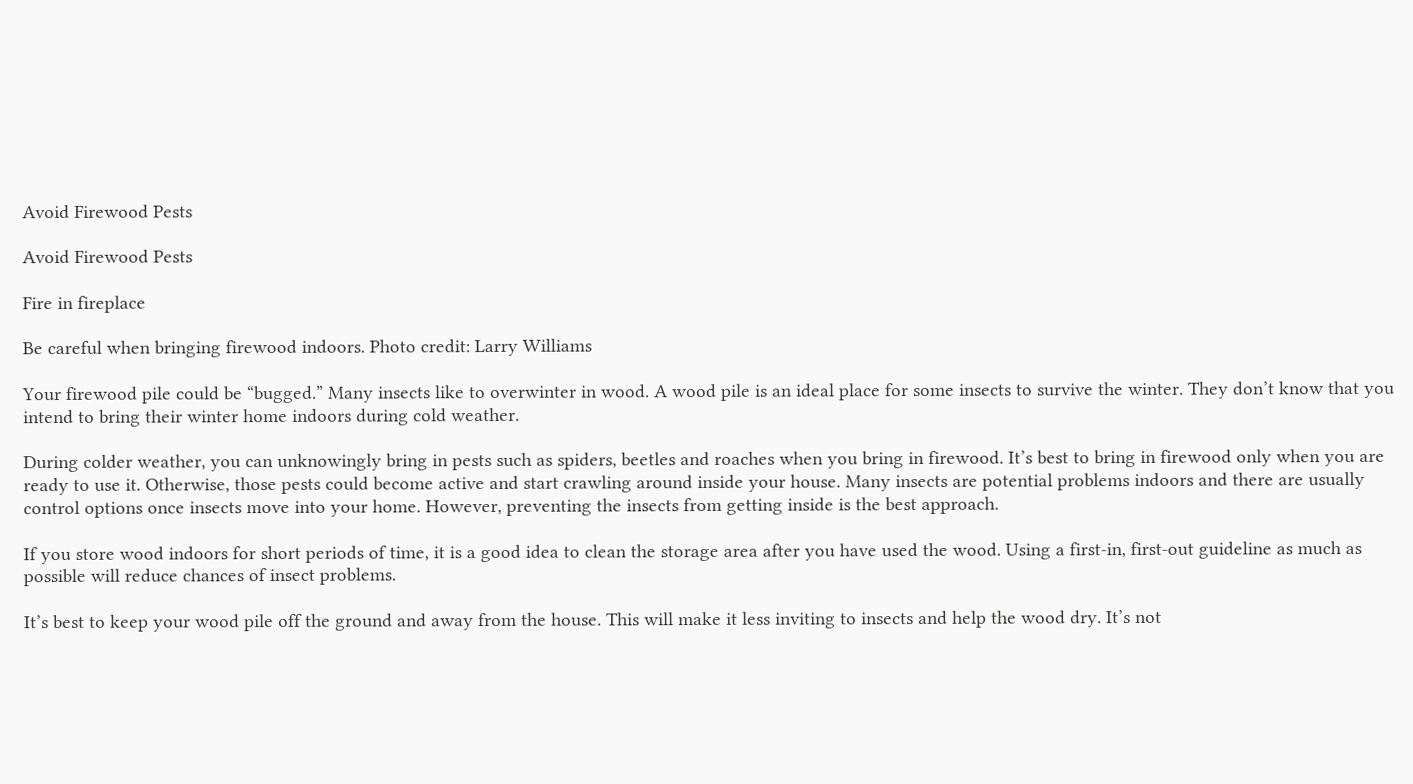Avoid Firewood Pests

Avoid Firewood Pests

Fire in fireplace

Be careful when bringing firewood indoors. Photo credit: Larry Williams

Your firewood pile could be “bugged.” Many insects like to overwinter in wood. A wood pile is an ideal place for some insects to survive the winter. They don’t know that you intend to bring their winter home indoors during cold weather.

During colder weather, you can unknowingly bring in pests such as spiders, beetles and roaches when you bring in firewood. It’s best to bring in firewood only when you are ready to use it. Otherwise, those pests could become active and start crawling around inside your house. Many insects are potential problems indoors and there are usually control options once insects move into your home. However, preventing the insects from getting inside is the best approach.

If you store wood indoors for short periods of time, it is a good idea to clean the storage area after you have used the wood. Using a first-in, first-out guideline as much as possible will reduce chances of insect problems.

It’s best to keep your wood pile off the ground and away from the house. This will make it less inviting to insects and help the wood dry. It’s not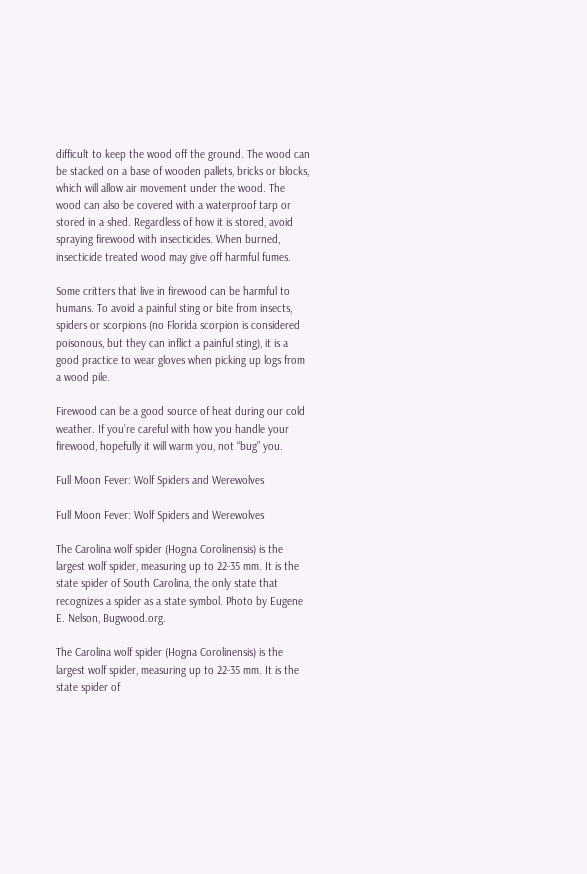difficult to keep the wood off the ground. The wood can be stacked on a base of wooden pallets, bricks or blocks, which will allow air movement under the wood. The wood can also be covered with a waterproof tarp or stored in a shed. Regardless of how it is stored, avoid spraying firewood with insecticides. When burned, insecticide treated wood may give off harmful fumes.

Some critters that live in firewood can be harmful to humans. To avoid a painful sting or bite from insects, spiders or scorpions (no Florida scorpion is considered poisonous, but they can inflict a painful sting), it is a good practice to wear gloves when picking up logs from a wood pile.

Firewood can be a good source of heat during our cold weather. If you’re careful with how you handle your firewood, hopefully it will warm you, not “bug” you.

Full Moon Fever: Wolf Spiders and Werewolves

Full Moon Fever: Wolf Spiders and Werewolves

The Carolina wolf spider (Hogna Corolinensis) is the largest wolf spider, measuring up to 22-35 mm. It is the state spider of South Carolina, the only state that recognizes a spider as a state symbol. Photo by Eugene E. Nelson, Bugwood.org.

The Carolina wolf spider (Hogna Corolinensis) is the largest wolf spider, measuring up to 22-35 mm. It is the state spider of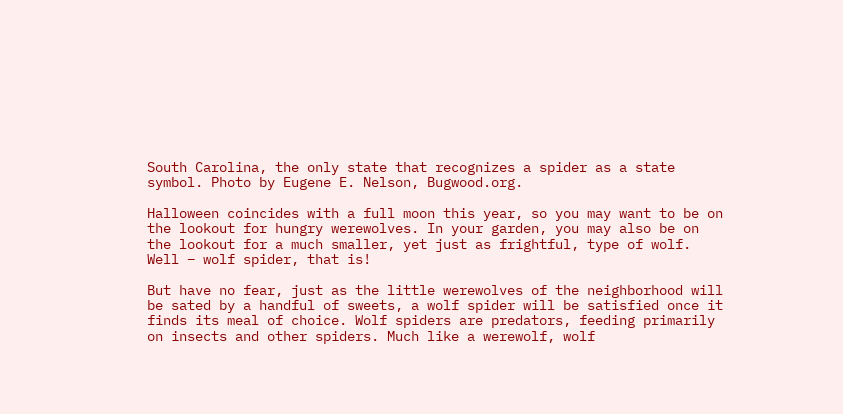South Carolina, the only state that recognizes a spider as a state symbol. Photo by Eugene E. Nelson, Bugwood.org.

Halloween coincides with a full moon this year, so you may want to be on the lookout for hungry werewolves. In your garden, you may also be on the lookout for a much smaller, yet just as frightful, type of wolf. Well – wolf spider, that is!

But have no fear, just as the little werewolves of the neighborhood will be sated by a handful of sweets, a wolf spider will be satisfied once it finds its meal of choice. Wolf spiders are predators, feeding primarily on insects and other spiders. Much like a werewolf, wolf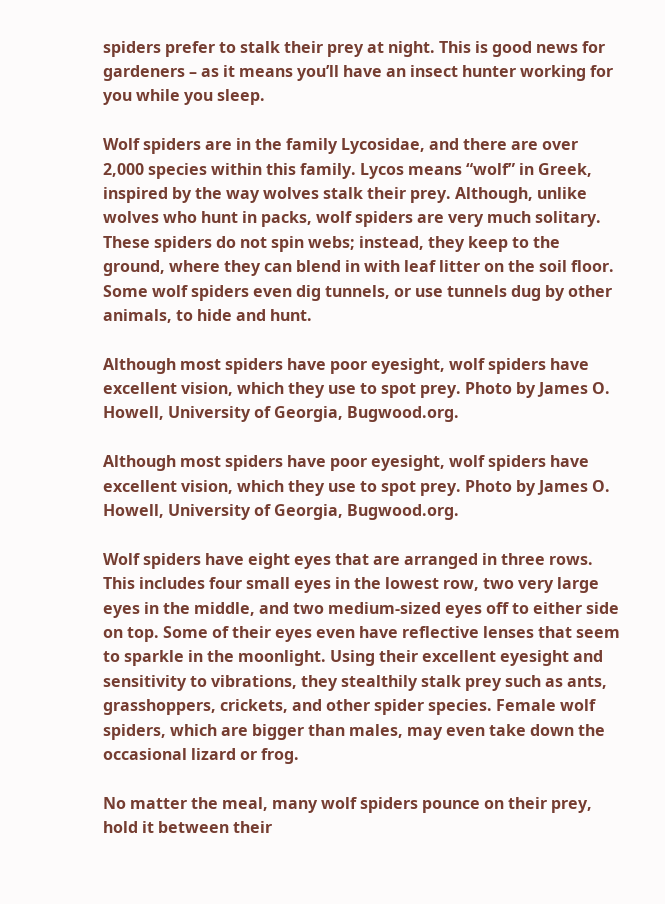spiders prefer to stalk their prey at night. This is good news for gardeners – as it means you’ll have an insect hunter working for you while you sleep.

Wolf spiders are in the family Lycosidae, and there are over 2,000 species within this family. Lycos means “wolf” in Greek, inspired by the way wolves stalk their prey. Although, unlike wolves who hunt in packs, wolf spiders are very much solitary. These spiders do not spin webs; instead, they keep to the ground, where they can blend in with leaf litter on the soil floor. Some wolf spiders even dig tunnels, or use tunnels dug by other animals, to hide and hunt.

Although most spiders have poor eyesight, wolf spiders have excellent vision, which they use to spot prey. Photo by James O. Howell, University of Georgia, Bugwood.org.

Although most spiders have poor eyesight, wolf spiders have excellent vision, which they use to spot prey. Photo by James O. Howell, University of Georgia, Bugwood.org.

Wolf spiders have eight eyes that are arranged in three rows. This includes four small eyes in the lowest row, two very large eyes in the middle, and two medium-sized eyes off to either side on top. Some of their eyes even have reflective lenses that seem to sparkle in the moonlight. Using their excellent eyesight and sensitivity to vibrations, they stealthily stalk prey such as ants, grasshoppers, crickets, and other spider species. Female wolf spiders, which are bigger than males, may even take down the occasional lizard or frog.

No matter the meal, many wolf spiders pounce on their prey, hold it between their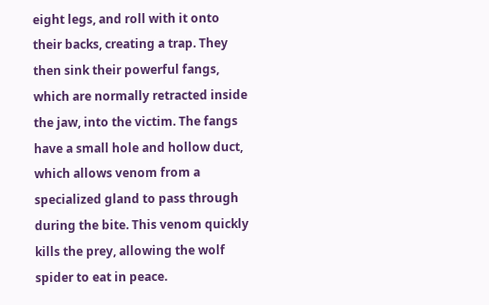eight legs, and roll with it onto their backs, creating a trap. They then sink their powerful fangs, which are normally retracted inside the jaw, into the victim. The fangs have a small hole and hollow duct, which allows venom from a specialized gland to pass through during the bite. This venom quickly kills the prey, allowing the wolf spider to eat in peace.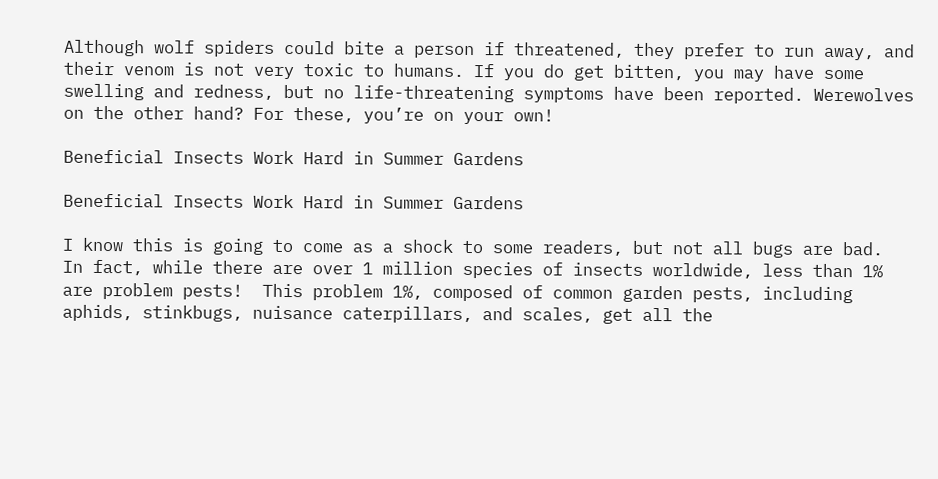Although wolf spiders could bite a person if threatened, they prefer to run away, and their venom is not very toxic to humans. If you do get bitten, you may have some swelling and redness, but no life-threatening symptoms have been reported. Werewolves on the other hand? For these, you’re on your own!

Beneficial Insects Work Hard in Summer Gardens

Beneficial Insects Work Hard in Summer Gardens

I know this is going to come as a shock to some readers, but not all bugs are bad.  In fact, while there are over 1 million species of insects worldwide, less than 1% are problem pests!  This problem 1%, composed of common garden pests, including aphids, stinkbugs, nuisance caterpillars, and scales, get all the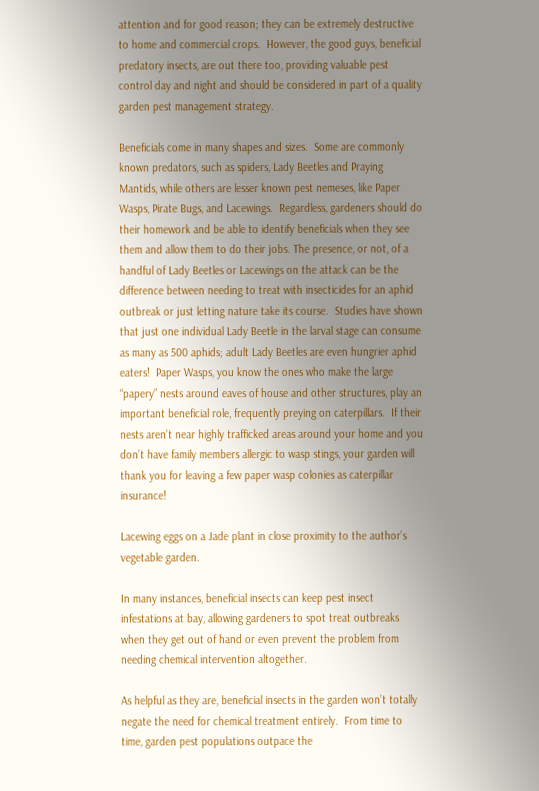attention and for good reason; they can be extremely destructive to home and commercial crops.  However, the good guys, beneficial predatory insects, are out there too, providing valuable pest control day and night and should be considered in part of a quality garden pest management strategy.

Beneficials come in many shapes and sizes.  Some are commonly known predators, such as spiders, Lady Beetles and Praying Mantids, while others are lesser known pest nemeses, like Paper Wasps, Pirate Bugs, and Lacewings.  Regardless, gardeners should do their homework and be able to identify beneficials when they see them and allow them to do their jobs. The presence, or not, of a handful of Lady Beetles or Lacewings on the attack can be the difference between needing to treat with insecticides for an aphid outbreak or just letting nature take its course.  Studies have shown that just one individual Lady Beetle in the larval stage can consume as many as 500 aphids; adult Lady Beetles are even hungrier aphid eaters!  Paper Wasps, you know the ones who make the large “papery” nests around eaves of house and other structures, play an important beneficial role, frequently preying on caterpillars.  If their nests aren’t near highly trafficked areas around your home and you don’t have family members allergic to wasp stings, your garden will thank you for leaving a few paper wasp colonies as caterpillar insurance!

Lacewing eggs on a Jade plant in close proximity to the author’s vegetable garden.

In many instances, beneficial insects can keep pest insect infestations at bay, allowing gardeners to spot treat outbreaks when they get out of hand or even prevent the problem from needing chemical intervention altogether.

As helpful as they are, beneficial insects in the garden won’t totally negate the need for chemical treatment entirely.  From time to time, garden pest populations outpace the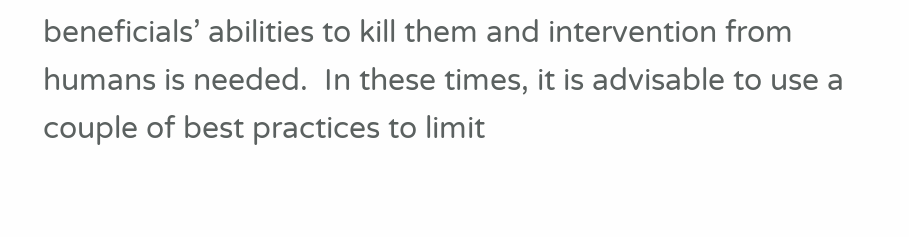beneficials’ abilities to kill them and intervention from humans is needed.  In these times, it is advisable to use a couple of best practices to limit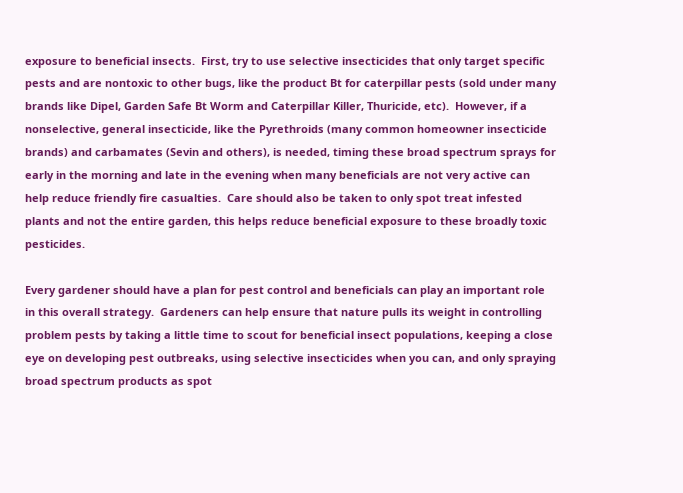exposure to beneficial insects.  First, try to use selective insecticides that only target specific pests and are nontoxic to other bugs, like the product Bt for caterpillar pests (sold under many brands like Dipel, Garden Safe Bt Worm and Caterpillar Killer, Thuricide, etc).  However, if a nonselective, general insecticide, like the Pyrethroids (many common homeowner insecticide brands) and carbamates (Sevin and others), is needed, timing these broad spectrum sprays for early in the morning and late in the evening when many beneficials are not very active can help reduce friendly fire casualties.  Care should also be taken to only spot treat infested plants and not the entire garden, this helps reduce beneficial exposure to these broadly toxic pesticides.

Every gardener should have a plan for pest control and beneficials can play an important role in this overall strategy.  Gardeners can help ensure that nature pulls its weight in controlling problem pests by taking a little time to scout for beneficial insect populations, keeping a close eye on developing pest outbreaks, using selective insecticides when you can, and only spraying broad spectrum products as spot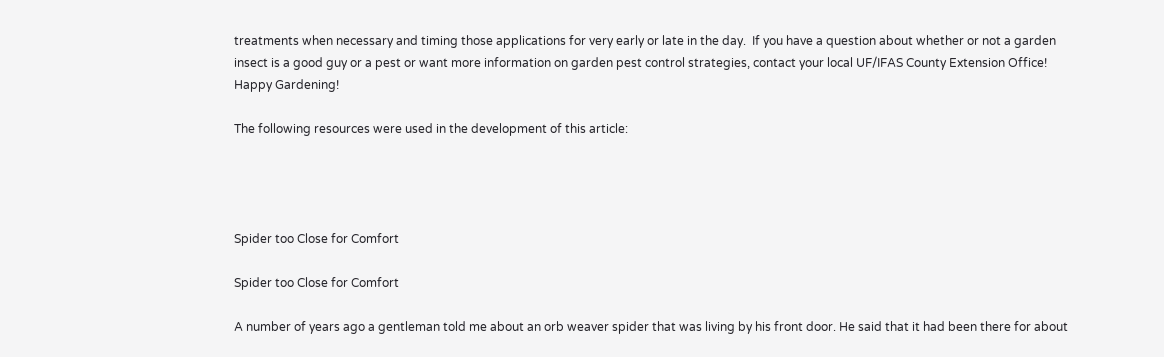treatments when necessary and timing those applications for very early or late in the day.  If you have a question about whether or not a garden insect is a good guy or a pest or want more information on garden pest control strategies, contact your local UF/IFAS County Extension Office!  Happy Gardening!

The following resources were used in the development of this article:




Spider too Close for Comfort

Spider too Close for Comfort

A number of years ago a gentleman told me about an orb weaver spider that was living by his front door. He said that it had been there for about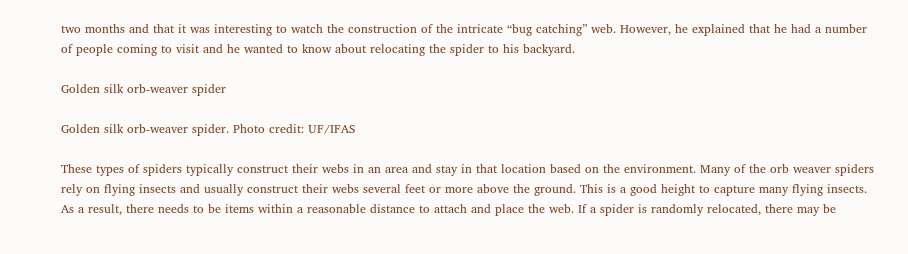two months and that it was interesting to watch the construction of the intricate “bug catching” web. However, he explained that he had a number of people coming to visit and he wanted to know about relocating the spider to his backyard.

Golden silk orb-weaver spider

Golden silk orb-weaver spider. Photo credit: UF/IFAS

These types of spiders typically construct their webs in an area and stay in that location based on the environment. Many of the orb weaver spiders rely on flying insects and usually construct their webs several feet or more above the ground. This is a good height to capture many flying insects. As a result, there needs to be items within a reasonable distance to attach and place the web. If a spider is randomly relocated, there may be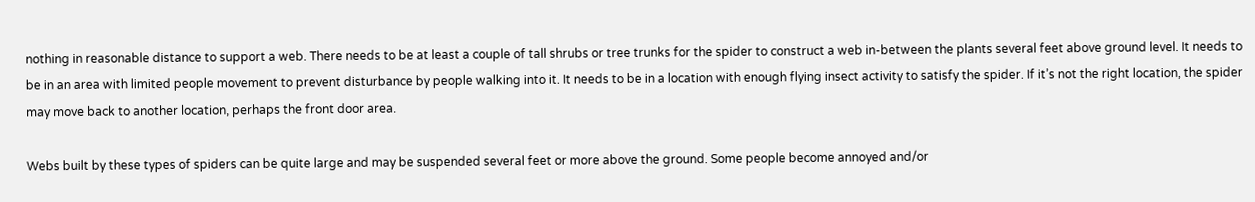nothing in reasonable distance to support a web. There needs to be at least a couple of tall shrubs or tree trunks for the spider to construct a web in-between the plants several feet above ground level. It needs to be in an area with limited people movement to prevent disturbance by people walking into it. It needs to be in a location with enough flying insect activity to satisfy the spider. If it’s not the right location, the spider may move back to another location, perhaps the front door area.

Webs built by these types of spiders can be quite large and may be suspended several feet or more above the ground. Some people become annoyed and/or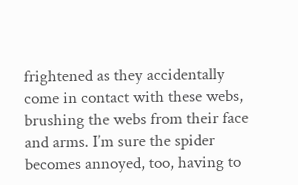frightened as they accidentally come in contact with these webs, brushing the webs from their face and arms. I’m sure the spider becomes annoyed, too, having to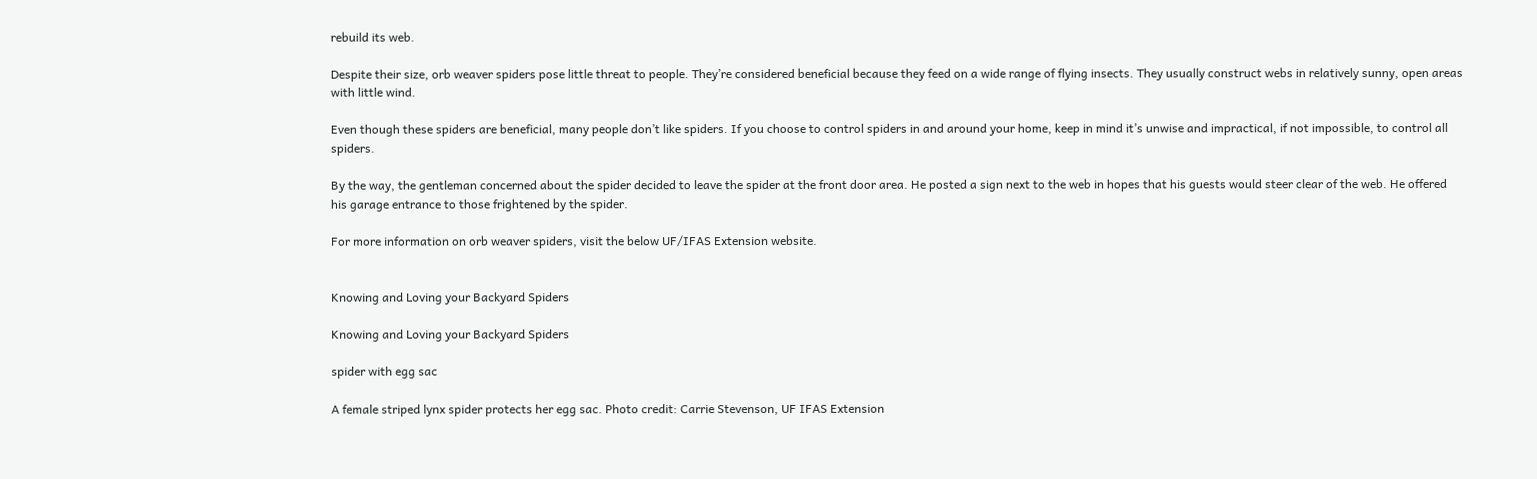rebuild its web.

Despite their size, orb weaver spiders pose little threat to people. They’re considered beneficial because they feed on a wide range of flying insects. They usually construct webs in relatively sunny, open areas with little wind.

Even though these spiders are beneficial, many people don’t like spiders. If you choose to control spiders in and around your home, keep in mind it’s unwise and impractical, if not impossible, to control all spiders.

By the way, the gentleman concerned about the spider decided to leave the spider at the front door area. He posted a sign next to the web in hopes that his guests would steer clear of the web. He offered his garage entrance to those frightened by the spider.

For more information on orb weaver spiders, visit the below UF/IFAS Extension website.


Knowing and Loving your Backyard Spiders

Knowing and Loving your Backyard Spiders

spider with egg sac

A female striped lynx spider protects her egg sac. Photo credit: Carrie Stevenson, UF IFAS Extension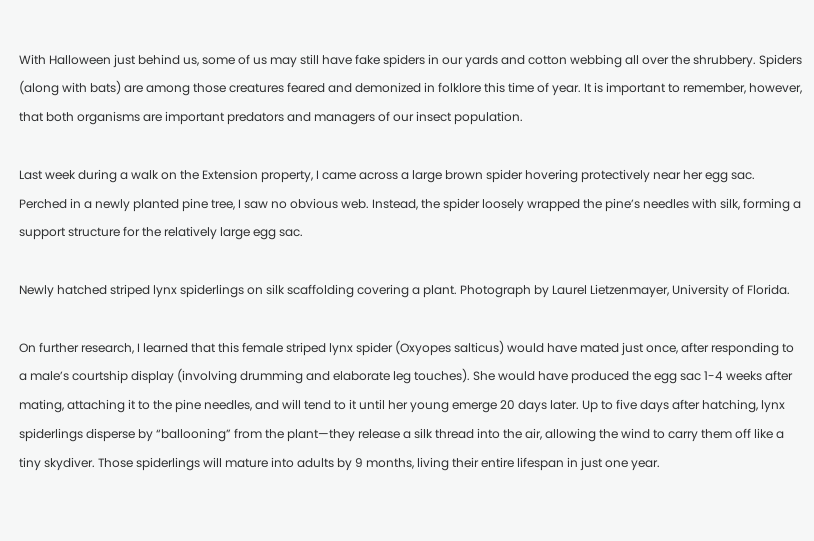With Halloween just behind us, some of us may still have fake spiders in our yards and cotton webbing all over the shrubbery. Spiders (along with bats) are among those creatures feared and demonized in folklore this time of year. It is important to remember, however, that both organisms are important predators and managers of our insect population.

Last week during a walk on the Extension property, I came across a large brown spider hovering protectively near her egg sac. Perched in a newly planted pine tree, I saw no obvious web. Instead, the spider loosely wrapped the pine’s needles with silk, forming a support structure for the relatively large egg sac.

Newly hatched striped lynx spiderlings on silk scaffolding covering a plant. Photograph by Laurel Lietzenmayer, University of Florida.

On further research, I learned that this female striped lynx spider (Oxyopes salticus) would have mated just once, after responding to a male’s courtship display (involving drumming and elaborate leg touches). She would have produced the egg sac 1-4 weeks after mating, attaching it to the pine needles, and will tend to it until her young emerge 20 days later. Up to five days after hatching, lynx spiderlings disperse by “ballooning” from the plant—they release a silk thread into the air, allowing the wind to carry them off like a tiny skydiver. Those spiderlings will mature into adults by 9 months, living their entire lifespan in just one year.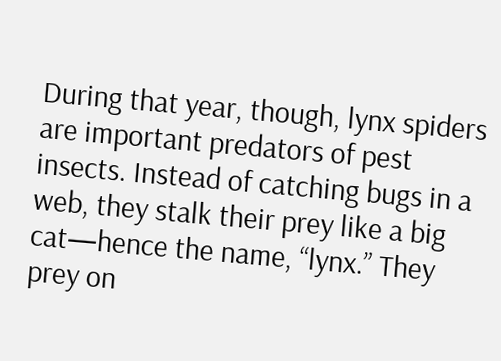During that year, though, lynx spiders are important predators of pest insects. Instead of catching bugs in a web, they stalk their prey like a big cat—hence the name, “lynx.” They prey on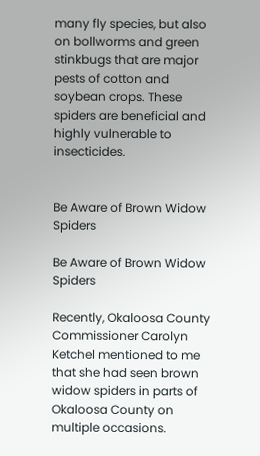many fly species, but also on bollworms and green stinkbugs that are major pests of cotton and soybean crops. These spiders are beneficial and highly vulnerable to insecticides.


Be Aware of Brown Widow Spiders

Be Aware of Brown Widow Spiders

Recently, Okaloosa County Commissioner Carolyn Ketchel mentioned to me that she had seen brown widow spiders in parts of Okaloosa County on multiple occasions.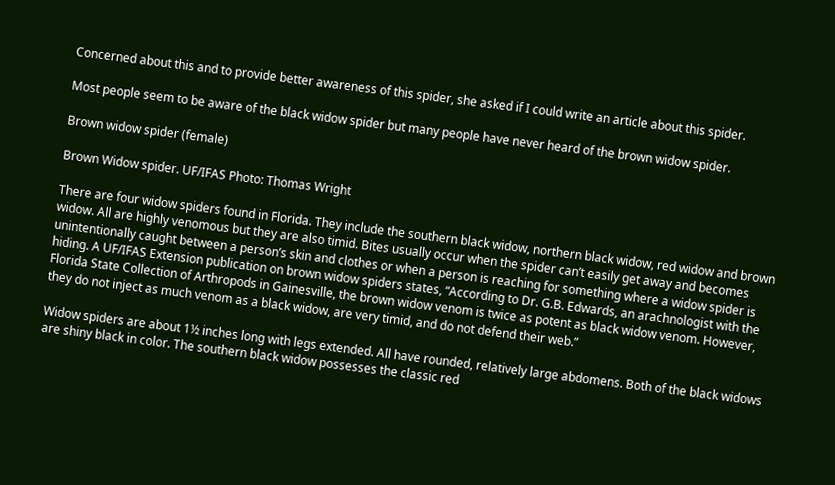Concerned about this and to provide better awareness of this spider, she asked if I could write an article about this spider.

Most people seem to be aware of the black widow spider but many people have never heard of the brown widow spider.

Brown widow spider (female)

Brown Widow spider. UF/IFAS Photo: Thomas Wright

There are four widow spiders found in Florida. They include the southern black widow, northern black widow, red widow and brown widow. All are highly venomous but they are also timid. Bites usually occur when the spider can’t easily get away and becomes unintentionally caught between a person’s skin and clothes or when a person is reaching for something where a widow spider is hiding. A UF/IFAS Extension publication on brown widow spiders states, “According to Dr. G.B. Edwards, an arachnologist with the Florida State Collection of Arthropods in Gainesville, the brown widow venom is twice as potent as black widow venom. However, they do not inject as much venom as a black widow, are very timid, and do not defend their web.”

Widow spiders are about 1½ inches long with legs extended. All have rounded, relatively large abdomens. Both of the black widows are shiny black in color. The southern black widow possesses the classic red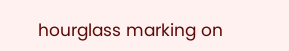hourglass marking on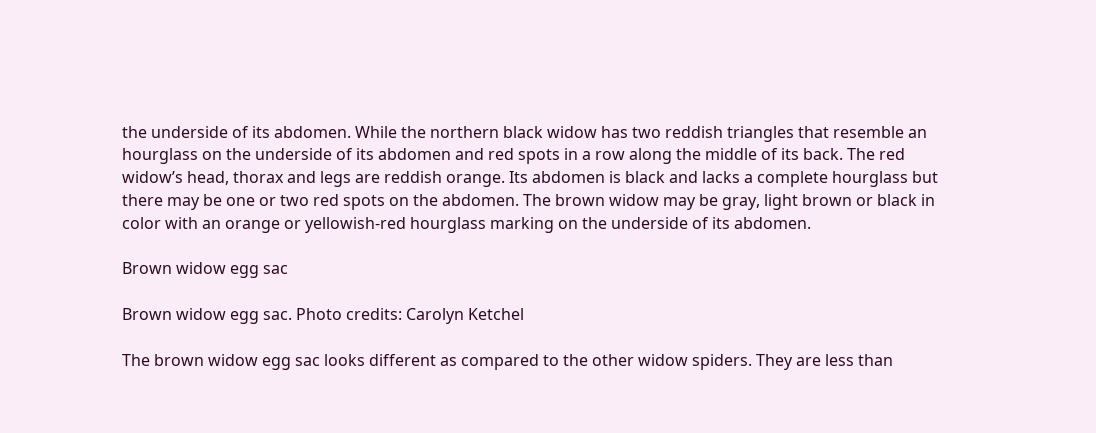the underside of its abdomen. While the northern black widow has two reddish triangles that resemble an hourglass on the underside of its abdomen and red spots in a row along the middle of its back. The red widow’s head, thorax and legs are reddish orange. Its abdomen is black and lacks a complete hourglass but there may be one or two red spots on the abdomen. The brown widow may be gray, light brown or black in color with an orange or yellowish-red hourglass marking on the underside of its abdomen.

Brown widow egg sac

Brown widow egg sac. Photo credits: Carolyn Ketchel

The brown widow egg sac looks different as compared to the other widow spiders. They are less than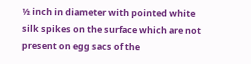½ inch in diameter with pointed white silk spikes on the surface which are not present on egg sacs of the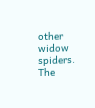other widow spiders. The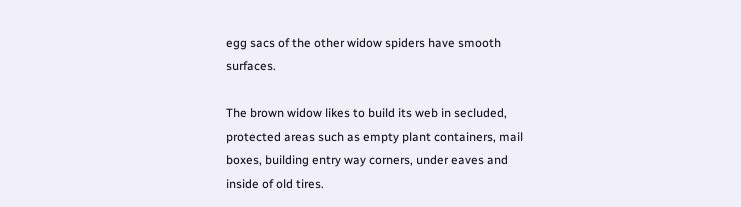egg sacs of the other widow spiders have smooth surfaces.

The brown widow likes to build its web in secluded, protected areas such as empty plant containers, mail boxes, building entry way corners, under eaves and inside of old tires.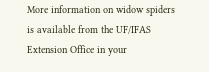More information on widow spiders is available from the UF/IFAS Extension Office in your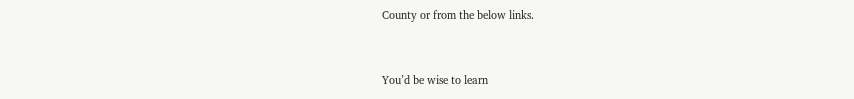County or from the below links.


You’d be wise to learn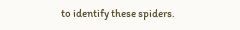to identify these spiders.